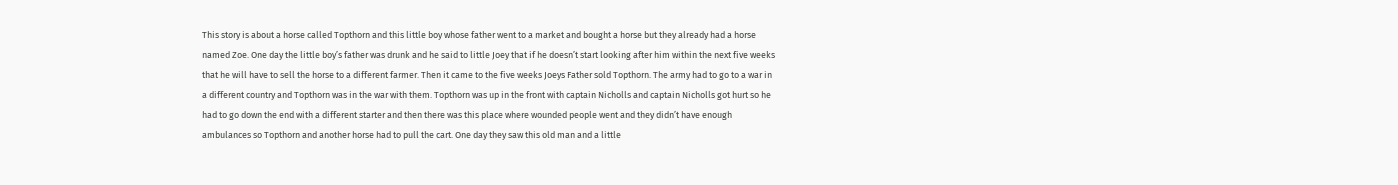This story is about a horse called Topthorn and this little boy whose father went to a market and bought a horse but they already had a horse named Zoe. One day the little boy’s father was drunk and he said to little Joey that if he doesn’t start looking after him within the next five weeks that he will have to sell the horse to a different farmer. Then it came to the five weeks Joeys Father sold Topthorn. The army had to go to a war in a different country and Topthorn was in the war with them. Topthorn was up in the front with captain Nicholls and captain Nicholls got hurt so he had to go down the end with a different starter and then there was this place where wounded people went and they didn’t have enough ambulances so Topthorn and another horse had to pull the cart. One day they saw this old man and a little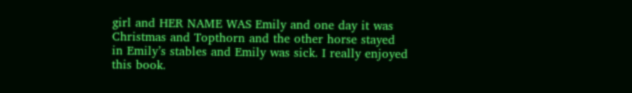girl and HER NAME WAS Emily and one day it was Christmas and Topthorn and the other horse stayed in Emily’s stables and Emily was sick. I really enjoyed this book.